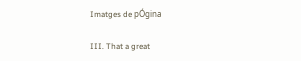Imatges de pÓgina

III. That a great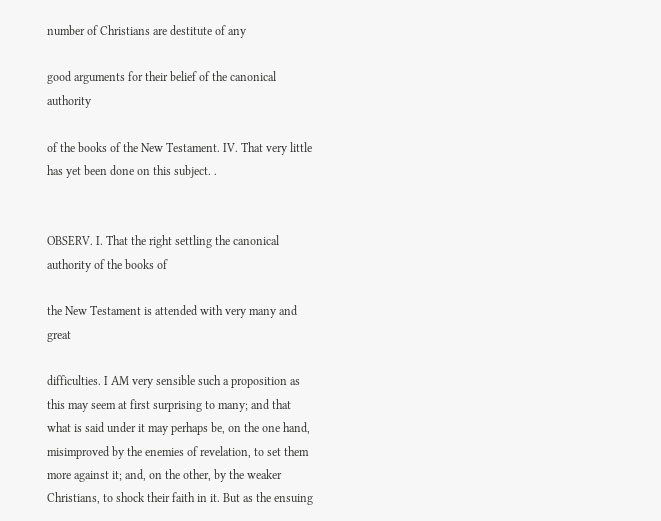number of Christians are destitute of any

good arguments for their belief of the canonical authority

of the books of the New Testament. IV. That very little has yet been done on this subject. .


OBSERV. I. That the right settling the canonical authority of the books of

the New Testament is attended with very many and great

difficulties. I AM very sensible such a proposition as this may seem at first surprising to many; and that what is said under it may perhaps be, on the one hand, misimproved by the enemies of revelation, to set them more against it; and, on the other, by the weaker Christians, to shock their faith in it. But as the ensuing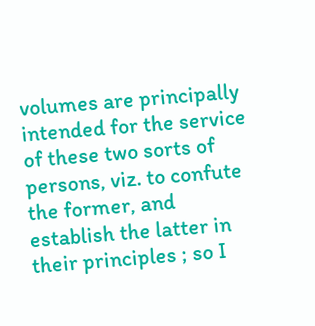volumes are principally intended for the service of these two sorts of persons, viz. to confute the former, and establish the latter in their principles ; so I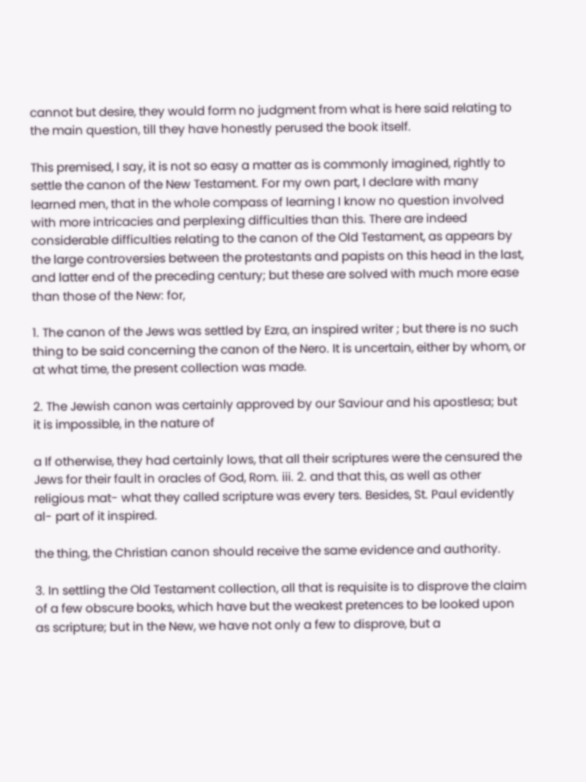cannot but desire, they would form no judgment from what is here said relating to the main question, till they have honestly perused the book itself.

This premised, I say, it is not so easy a matter as is commonly imagined, rightly to settle the canon of the New Testament. For my own part, I declare with many learned men, that in the whole compass of learning I know no question involved with more intricacies and perplexing difficulties than this. There are indeed considerable difficulties relating to the canon of the Old Testament, as appears by the large controversies between the protestants and papists on this head in the last, and latter end of the preceding century; but these are solved with much more ease than those of the New: for,

1. The canon of the Jews was settled by Ezra, an inspired writer ; but there is no such thing to be said concerning the canon of the Nero. It is uncertain, either by whom, or at what time, the present collection was made.

2. The Jewish canon was certainly approved by our Saviour and his apostlesa; but it is impossible, in the nature of

a If otherwise, they had certainly lows, that all their scriptures were the censured the Jews for their fault in oracles of God, Rom. iii. 2. and that this, as well as other religious mat- what they called scripture was every ters. Besides, St. Paul evidently al- part of it inspired.

the thing, the Christian canon should receive the same evidence and authority.

3. In settling the Old Testament collection, all that is requisite is to disprove the claim of a few obscure books, which have but the weakest pretences to be looked upon as scripture; but in the New, we have not only a few to disprove, but a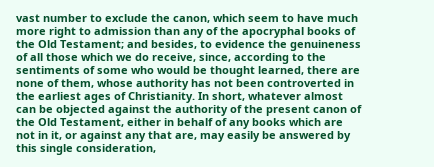vast number to exclude the canon, which seem to have much more right to admission than any of the apocryphal books of the Old Testament; and besides, to evidence the genuineness of all those which we do receive, since, according to the sentiments of some who would be thought learned, there are none of them, whose authority has not been controverted in the earliest ages of Christianity. In short, whatever almost can be objected against the authority of the present canon of the Old Testament, either in behalf of any books which are not in it, or against any that are, may easily be answered by this single consideration,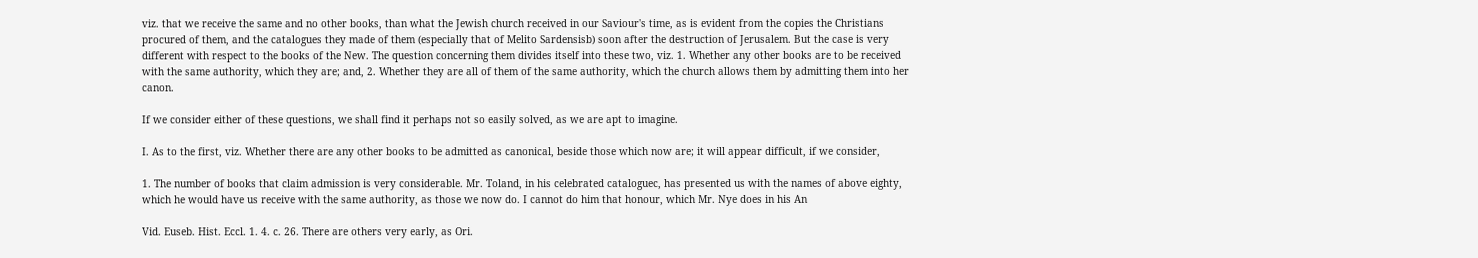viz. that we receive the same and no other books, than what the Jewish church received in our Saviour's time, as is evident from the copies the Christians procured of them, and the catalogues they made of them (especially that of Melito Sardensisb) soon after the destruction of Jerusalem. But the case is very different with respect to the books of the New. The question concerning them divides itself into these two, viz. 1. Whether any other books are to be received with the same authority, which they are; and, 2. Whether they are all of them of the same authority, which the church allows them by admitting them into her canon.

If we consider either of these questions, we shall find it perhaps not so easily solved, as we are apt to imagine.

I. As to the first, viz. Whether there are any other books to be admitted as canonical, beside those which now are; it will appear difficult, if we consider,

1. The number of books that claim admission is very considerable. Mr. Toland, in his celebrated cataloguec, has presented us with the names of above eighty, which he would have us receive with the same authority, as those we now do. I cannot do him that honour, which Mr. Nye does in his An

Vid. Euseb. Hist. Eccl. 1. 4. c. 26. There are others very early, as Ori.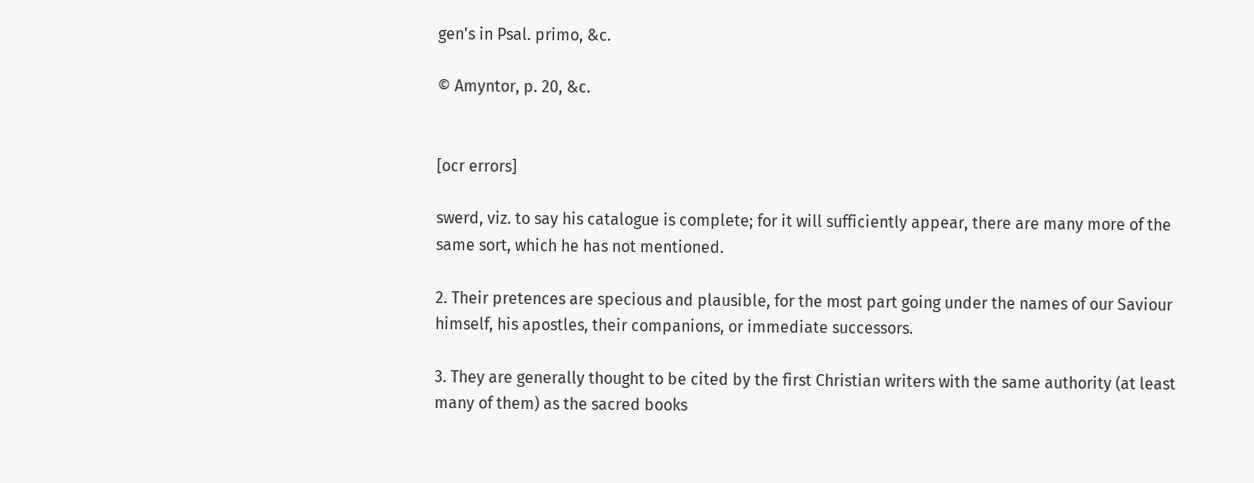gen's in Psal. primo, &c.

© Amyntor, p. 20, &c.


[ocr errors]

swerd, viz. to say his catalogue is complete; for it will sufficiently appear, there are many more of the same sort, which he has not mentioned.

2. Their pretences are specious and plausible, for the most part going under the names of our Saviour himself, his apostles, their companions, or immediate successors.

3. They are generally thought to be cited by the first Christian writers with the same authority (at least many of them) as the sacred books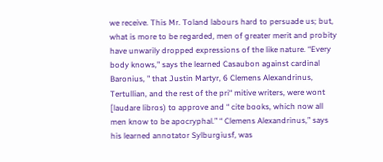we receive. This Mr. Toland labours hard to persuade us; but, what is more to be regarded, men of greater merit and probity have unwarily dropped expressions of the like nature. “Every body knows," says the learned Casaubon against cardinal Baronius, " that Justin Martyr, 6 Clemens Alexandrinus, Tertullian, and the rest of the pri“ mitive writers, were wont [laudare libros) to approve and “ cite books, which now all men know to be apocryphal.” “ Clemens Alexandrinus,” says his learned annotator Sylburgiusf, was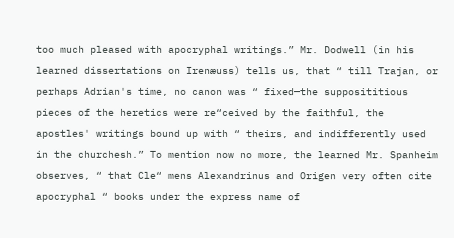too much pleased with apocryphal writings.” Mr. Dodwell (in his learned dissertations on Irenæuss) tells us, that “ till Trajan, or perhaps Adrian's time, no canon was “ fixed—the supposititious pieces of the heretics were re“ceived by the faithful, the apostles' writings bound up with “ theirs, and indifferently used in the churchesh.” To mention now no more, the learned Mr. Spanheim observes, “ that Cle“ mens Alexandrinus and Origen very often cite apocryphal “ books under the express name of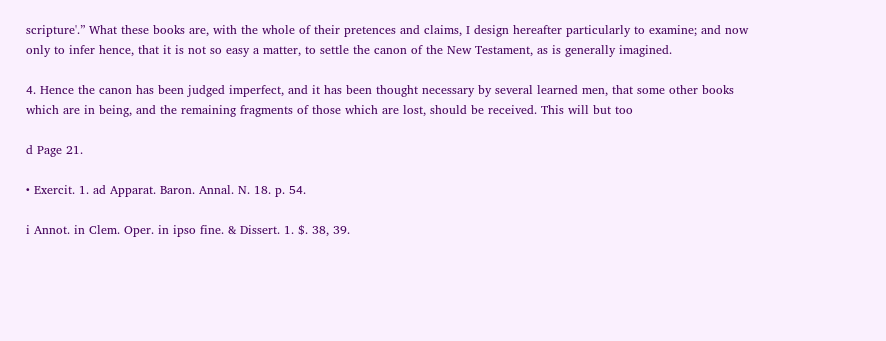scripture'.” What these books are, with the whole of their pretences and claims, I design hereafter particularly to examine; and now only to infer hence, that it is not so easy a matter, to settle the canon of the New Testament, as is generally imagined.

4. Hence the canon has been judged imperfect, and it has been thought necessary by several learned men, that some other books which are in being, and the remaining fragments of those which are lost, should be received. This will but too

d Page 21.

• Exercit. 1. ad Apparat. Baron. Annal. N. 18. p. 54.

i Annot. in Clem. Oper. in ipso fine. & Dissert. 1. $. 38, 39.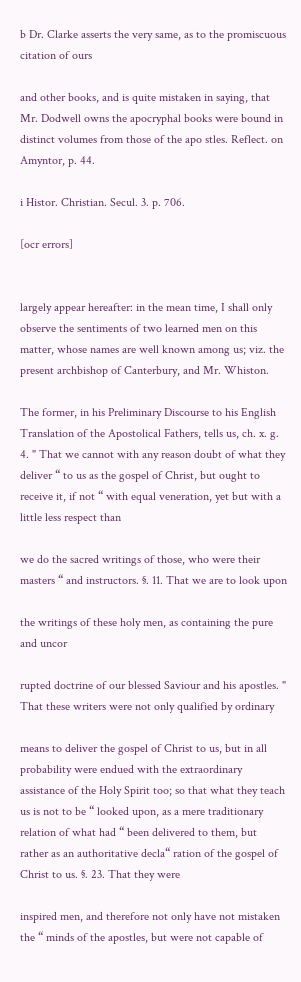b Dr. Clarke asserts the very same, as to the promiscuous citation of ours

and other books, and is quite mistaken in saying, that Mr. Dodwell owns the apocryphal books were bound in distinct volumes from those of the apo stles. Reflect. on Amyntor, p. 44.

i Histor. Christian. Secul. 3. p. 706.

[ocr errors]


largely appear hereafter: in the mean time, I shall only observe the sentiments of two learned men on this matter, whose names are well known among us; viz. the present archbishop of Canterbury, and Mr. Whiston.

The former, in his Preliminary Discourse to his English Translation of the Apostolical Fathers, tells us, ch. x. g. 4. " That we cannot with any reason doubt of what they deliver “ to us as the gospel of Christ, but ought to receive it, if not “ with equal veneration, yet but with a little less respect than

we do the sacred writings of those, who were their masters “ and instructors. §. 11. That we are to look upon

the writings of these holy men, as containing the pure and uncor

rupted doctrine of our blessed Saviour and his apostles. " That these writers were not only qualified by ordinary

means to deliver the gospel of Christ to us, but in all probability were endued with the extraordinary assistance of the Holy Spirit too; so that what they teach us is not to be “ looked upon, as a mere traditionary relation of what had “ been delivered to them, but rather as an authoritative decla“ ration of the gospel of Christ to us. §. 23. That they were

inspired men, and therefore not only have not mistaken the “ minds of the apostles, but were not capable of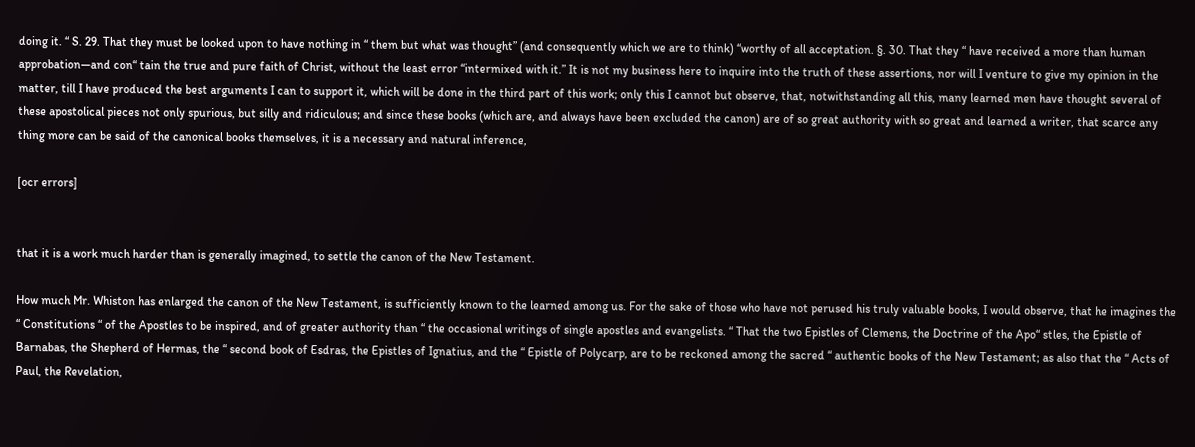doing it. “ S. 29. That they must be looked upon to have nothing in “ them but what was thought” (and consequently which we are to think) “worthy of all acceptation. §. 30. That they “ have received a more than human approbation—and con“ tain the true and pure faith of Christ, without the least error “intermixed with it.” It is not my business here to inquire into the truth of these assertions, nor will I venture to give my opinion in the matter, till I have produced the best arguments I can to support it, which will be done in the third part of this work; only this I cannot but observe, that, notwithstanding all this, many learned men have thought several of these apostolical pieces not only spurious, but silly and ridiculous; and since these books (which are, and always have been excluded the canon) are of so great authority with so great and learned a writer, that scarce any thing more can be said of the canonical books themselves, it is a necessary and natural inference,

[ocr errors]


that it is a work much harder than is generally imagined, to settle the canon of the New Testament.

How much Mr. Whiston has enlarged the canon of the New Testament, is sufficiently known to the learned among us. For the sake of those who have not perused his truly valuable books, I would observe, that he imagines the “ Constitutions “ of the Apostles to be inspired, and of greater authority than “ the occasional writings of single apostles and evangelists. “ That the two Epistles of Clemens, the Doctrine of the Apo“ stles, the Epistle of Barnabas, the Shepherd of Hermas, the “ second book of Esdras, the Epistles of Ignatius, and the “ Epistle of Polycarp, are to be reckoned among the sacred “ authentic books of the New Testament; as also that the “ Acts of Paul, the Revelation,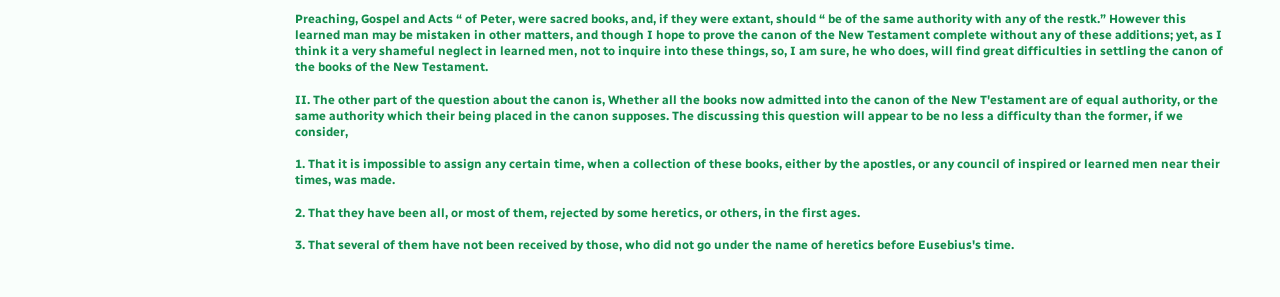Preaching, Gospel and Acts “ of Peter, were sacred books, and, if they were extant, should “ be of the same authority with any of the restk.” However this learned man may be mistaken in other matters, and though I hope to prove the canon of the New Testament complete without any of these additions; yet, as I think it a very shameful neglect in learned men, not to inquire into these things, so, I am sure, he who does, will find great difficulties in settling the canon of the books of the New Testament.

II. The other part of the question about the canon is, Whether all the books now admitted into the canon of the New T'estament are of equal authority, or the same authority which their being placed in the canon supposes. The discussing this question will appear to be no less a difficulty than the former, if we consider,

1. That it is impossible to assign any certain time, when a collection of these books, either by the apostles, or any council of inspired or learned men near their times, was made.

2. That they have been all, or most of them, rejected by some heretics, or others, in the first ages.

3. That several of them have not been received by those, who did not go under the name of heretics before Eusebius's time.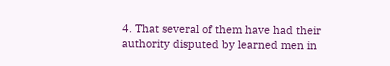4. That several of them have had their authority disputed by learned men in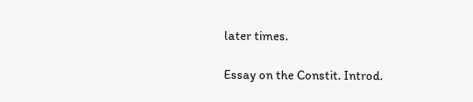later times.

Essay on the Constit. Introd.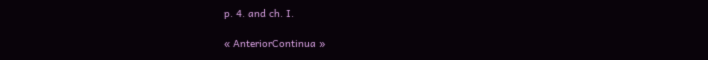p. 4. and ch. I.

« AnteriorContinua »